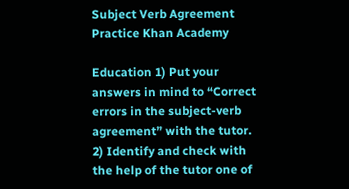Subject Verb Agreement Practice Khan Academy

Education 1) Put your answers in mind to “Correct errors in the subject-verb agreement” with the tutor. 2) Identify and check with the help of the tutor one of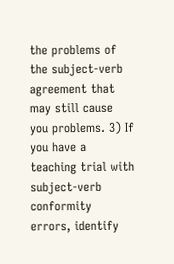the problems of the subject-verb agreement that may still cause you problems. 3) If you have a teaching trial with subject-verb conformity errors, identify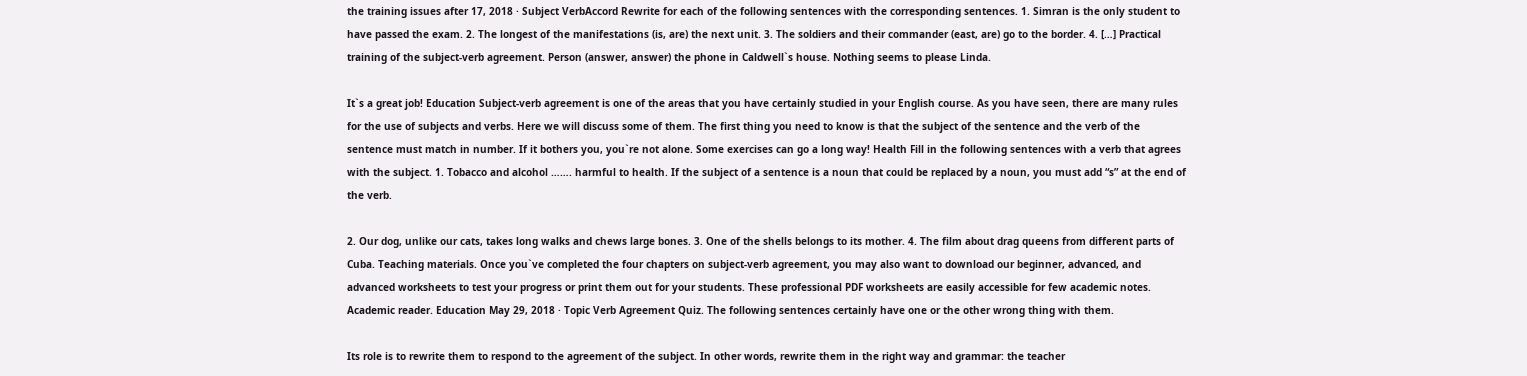the training issues after 17, 2018 · Subject VerbAccord Rewrite for each of the following sentences with the corresponding sentences. 1. Simran is the only student to have passed the exam. 2. The longest of the manifestations (is, are) the next unit. 3. The soldiers and their commander (east, are) go to the border. 4. […] Practical training of the subject-verb agreement. Person (answer, answer) the phone in Caldwell`s house. Nothing seems to please Linda.

It`s a great job! Education Subject-verb agreement is one of the areas that you have certainly studied in your English course. As you have seen, there are many rules for the use of subjects and verbs. Here we will discuss some of them. The first thing you need to know is that the subject of the sentence and the verb of the sentence must match in number. If it bothers you, you`re not alone. Some exercises can go a long way! Health Fill in the following sentences with a verb that agrees with the subject. 1. Tobacco and alcohol ……. harmful to health. If the subject of a sentence is a noun that could be replaced by a noun, you must add “s” at the end of the verb.

2. Our dog, unlike our cats, takes long walks and chews large bones. 3. One of the shells belongs to its mother. 4. The film about drag queens from different parts of Cuba. Teaching materials. Once you`ve completed the four chapters on subject-verb agreement, you may also want to download our beginner, advanced, and advanced worksheets to test your progress or print them out for your students. These professional PDF worksheets are easily accessible for few academic notes. Academic reader. Education May 29, 2018 · Topic Verb Agreement Quiz. The following sentences certainly have one or the other wrong thing with them.

Its role is to rewrite them to respond to the agreement of the subject. In other words, rewrite them in the right way and grammar: the teacher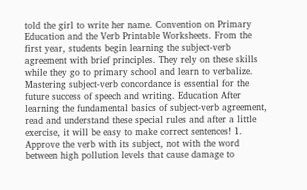told the girl to write her name. Convention on Primary Education and the Verb Printable Worksheets. From the first year, students begin learning the subject-verb agreement with brief principles. They rely on these skills while they go to primary school and learn to verbalize. Mastering subject-verb concordance is essential for the future success of speech and writing. Education After learning the fundamental basics of subject-verb agreement, read and understand these special rules and after a little exercise, it will be easy to make correct sentences! 1. Approve the verb with its subject, not with the word between high pollution levels that cause damage to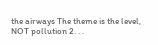the airways The theme is the level, NOT pollution 2. . .